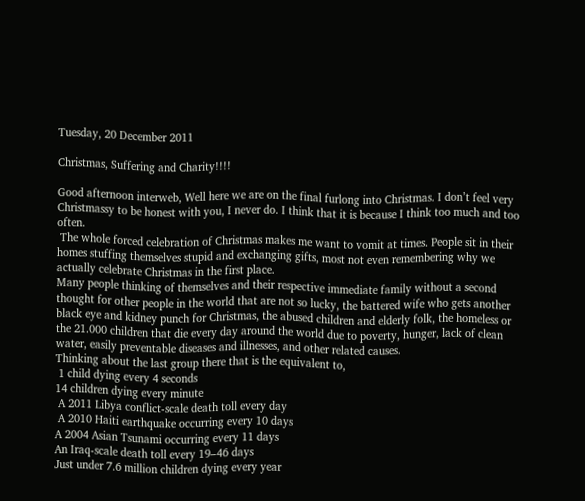Tuesday, 20 December 2011

Christmas, Suffering and Charity!!!!

Good afternoon interweb, Well here we are on the final furlong into Christmas. I don’t feel very Christmassy to be honest with you, I never do. I think that it is because I think too much and too often.
 The whole forced celebration of Christmas makes me want to vomit at times. People sit in their homes stuffing themselves stupid and exchanging gifts, most not even remembering why we actually celebrate Christmas in the first place.
Many people thinking of themselves and their respective immediate family without a second thought for other people in the world that are not so lucky, the battered wife who gets another black eye and kidney punch for Christmas, the abused children and elderly folk, the homeless or the 21.000 children that die every day around the world due to poverty, hunger, lack of clean water, easily preventable diseases and illnesses, and other related causes.
Thinking about the last group there that is the equivalent to,
 1 child dying every 4 seconds
14 children dying every minute
 A 2011 Libya conflict-scale death toll every day
 A 2010 Haiti earthquake occurring every 10 days
A 2004 Asian Tsunami occurring every 11 days
An Iraq-scale death toll every 19–46 days
Just under 7.6 million children dying every year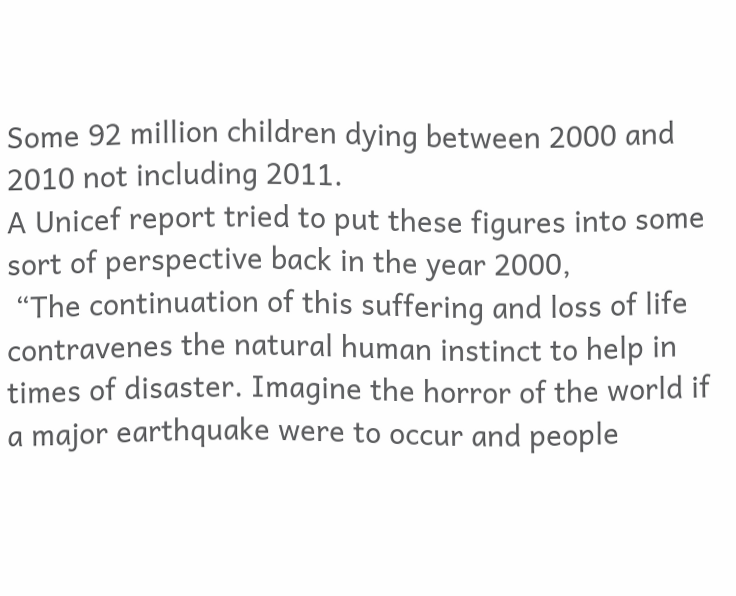Some 92 million children dying between 2000 and 2010 not including 2011.
A Unicef report tried to put these figures into some sort of perspective back in the year 2000,
 “The continuation of this suffering and loss of life contravenes the natural human instinct to help in times of disaster. Imagine the horror of the world if a major earthquake were to occur and people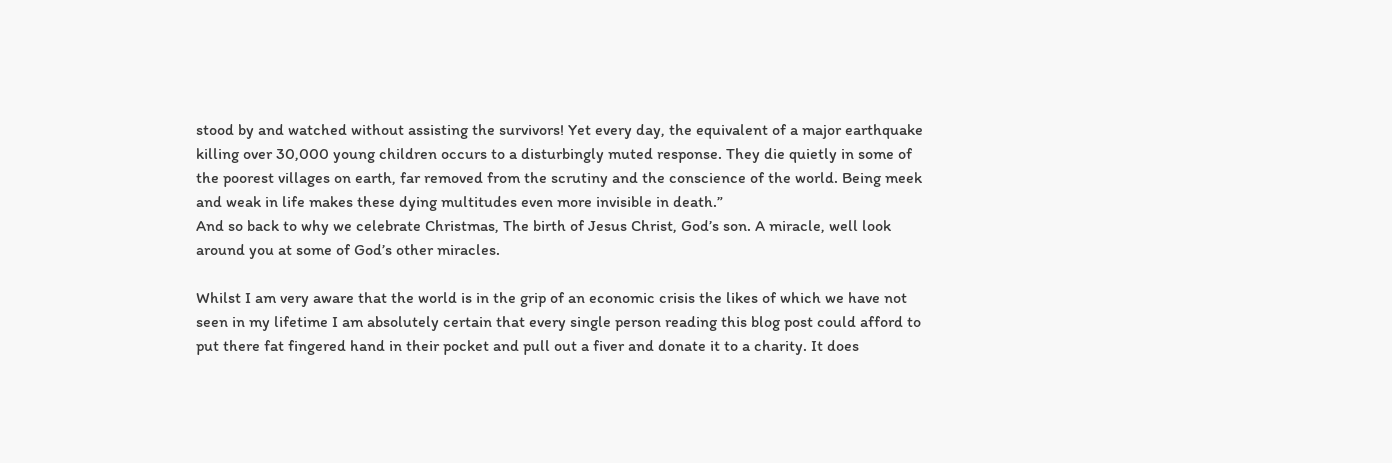stood by and watched without assisting the survivors! Yet every day, the equivalent of a major earthquake killing over 30,000 young children occurs to a disturbingly muted response. They die quietly in some of the poorest villages on earth, far removed from the scrutiny and the conscience of the world. Being meek and weak in life makes these dying multitudes even more invisible in death.”
And so back to why we celebrate Christmas, The birth of Jesus Christ, God’s son. A miracle, well look around you at some of God’s other miracles.

Whilst I am very aware that the world is in the grip of an economic crisis the likes of which we have not seen in my lifetime I am absolutely certain that every single person reading this blog post could afford to put there fat fingered hand in their pocket and pull out a fiver and donate it to a charity. It does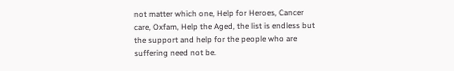not matter which one, Help for Heroes, Cancer care, Oxfam, Help the Aged, the list is endless but the support and help for the people who are suffering need not be.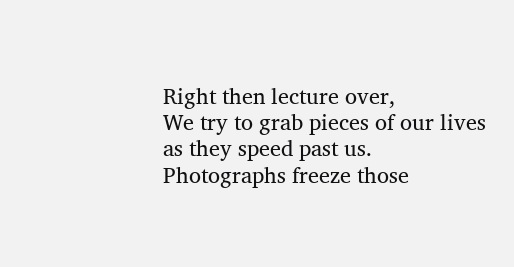Right then lecture over,
We try to grab pieces of our lives as they speed past us. Photographs freeze those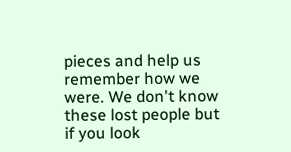pieces and help us remember how we were. We don't know these lost people but if you look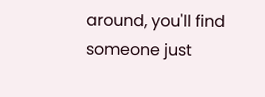around, you'll find someone just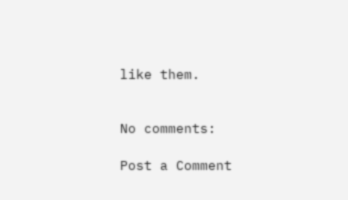like them.


No comments:

Post a Comment